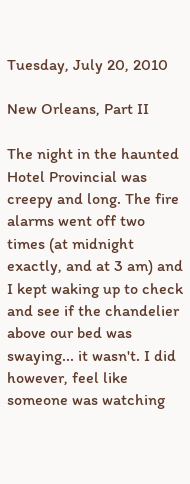Tuesday, July 20, 2010

New Orleans, Part II

The night in the haunted Hotel Provincial was creepy and long. The fire alarms went off two times (at midnight exactly, and at 3 am) and I kept waking up to check and see if the chandelier above our bed was swaying... it wasn't. I did however, feel like someone was watching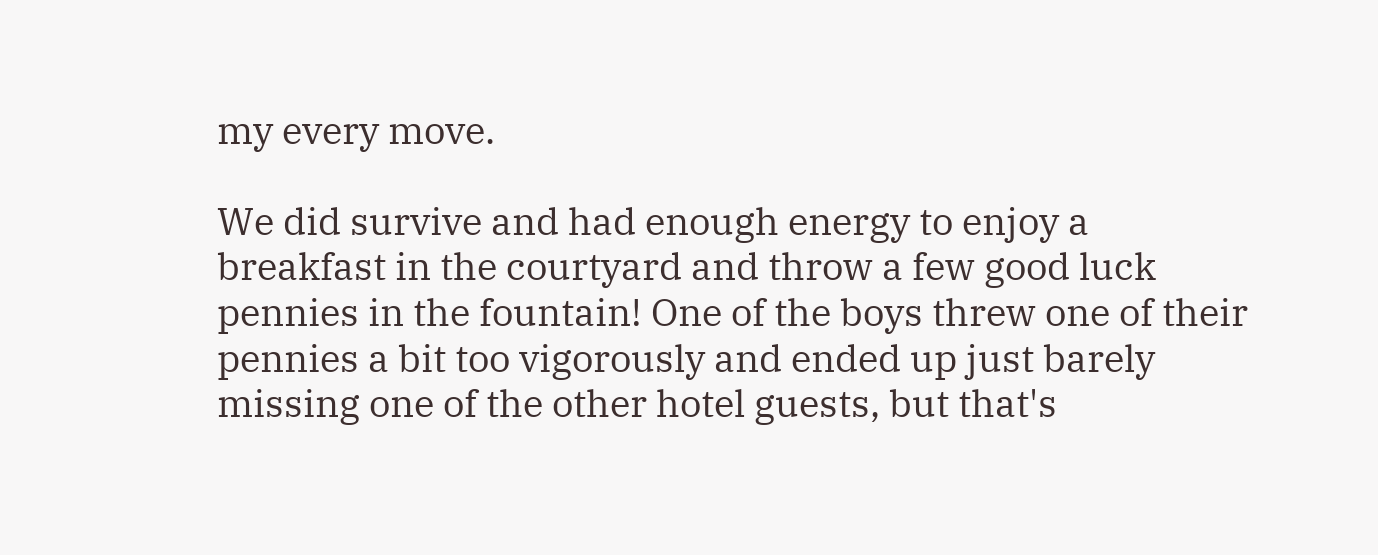my every move.

We did survive and had enough energy to enjoy a breakfast in the courtyard and throw a few good luck pennies in the fountain! One of the boys threw one of their pennies a bit too vigorously and ended up just barely missing one of the other hotel guests, but that's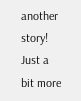another story!
Just a bit more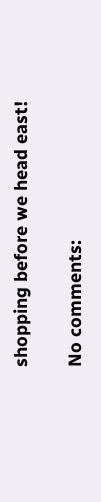shopping before we head east!

No comments: